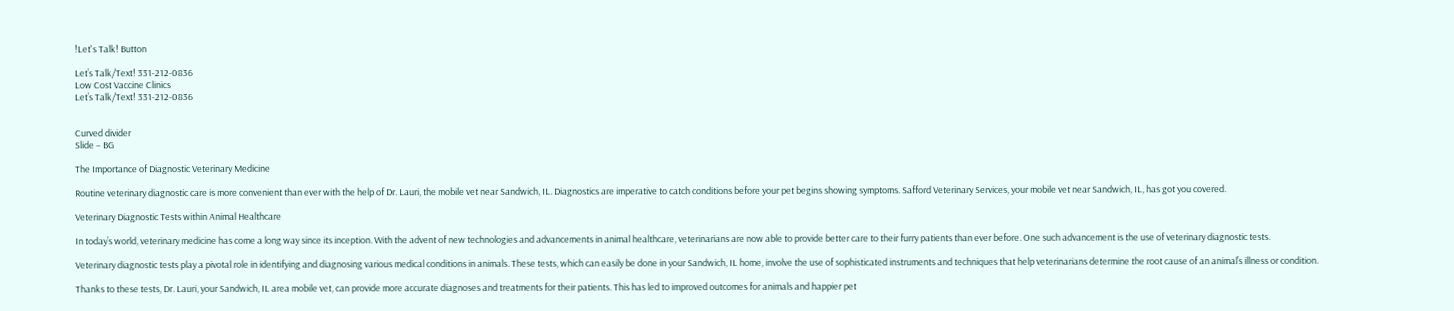!Let's Talk! Button

Let’s Talk/Text! 331-212-0836
Low Cost Vaccine Clinics
Let’s Talk/Text! 331-212-0836


Curved divider
Slide – BG

The Importance of Diagnostic Veterinary Medicine

Routine veterinary diagnostic care is more convenient than ever with the help of Dr. Lauri, the mobile vet near Sandwich, IL. Diagnostics are imperative to catch conditions before your pet begins showing symptoms. Safford Veterinary Services, your mobile vet near Sandwich, IL, has got you covered.

Veterinary Diagnostic Tests within Animal Healthcare

In today’s world, veterinary medicine has come a long way since its inception. With the advent of new technologies and advancements in animal healthcare, veterinarians are now able to provide better care to their furry patients than ever before. One such advancement is the use of veterinary diagnostic tests.

Veterinary diagnostic tests play a pivotal role in identifying and diagnosing various medical conditions in animals. These tests, which can easily be done in your Sandwich, IL home, involve the use of sophisticated instruments and techniques that help veterinarians determine the root cause of an animal’s illness or condition.

Thanks to these tests, Dr. Lauri, your Sandwich, IL area mobile vet, can provide more accurate diagnoses and treatments for their patients. This has led to improved outcomes for animals and happier pet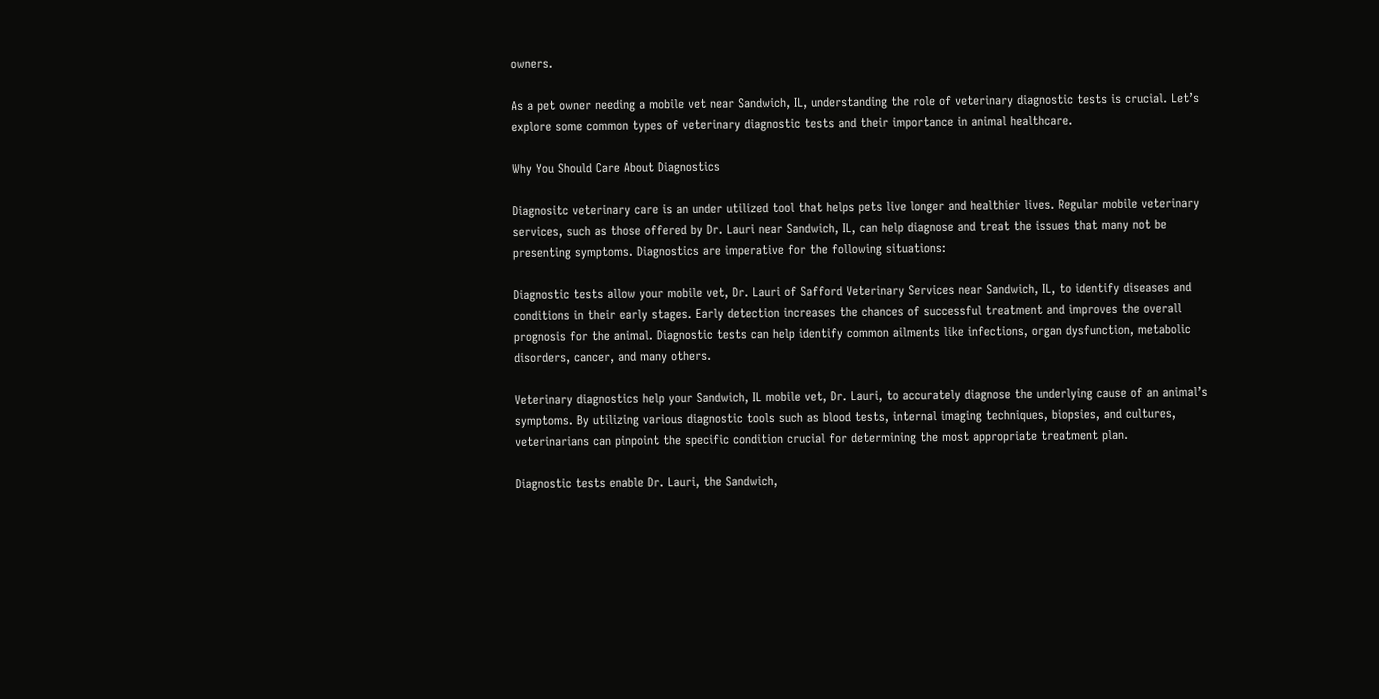owners.

As a pet owner needing a mobile vet near Sandwich, IL, understanding the role of veterinary diagnostic tests is crucial. Let’s explore some common types of veterinary diagnostic tests and their importance in animal healthcare.

Why You Should Care About Diagnostics

Diagnositc veterinary care is an under utilized tool that helps pets live longer and healthier lives. Regular mobile veterinary services, such as those offered by Dr. Lauri near Sandwich, IL, can help diagnose and treat the issues that many not be presenting symptoms. Diagnostics are imperative for the following situations:

Diagnostic tests allow your mobile vet, Dr. Lauri of Safford Veterinary Services near Sandwich, IL, to identify diseases and conditions in their early stages. Early detection increases the chances of successful treatment and improves the overall prognosis for the animal. Diagnostic tests can help identify common ailments like infections, organ dysfunction, metabolic disorders, cancer, and many others.

Veterinary diagnostics help your Sandwich, IL mobile vet, Dr. Lauri, to accurately diagnose the underlying cause of an animal’s symptoms. By utilizing various diagnostic tools such as blood tests, internal imaging techniques, biopsies, and cultures, veterinarians can pinpoint the specific condition crucial for determining the most appropriate treatment plan.

Diagnostic tests enable Dr. Lauri, the Sandwich,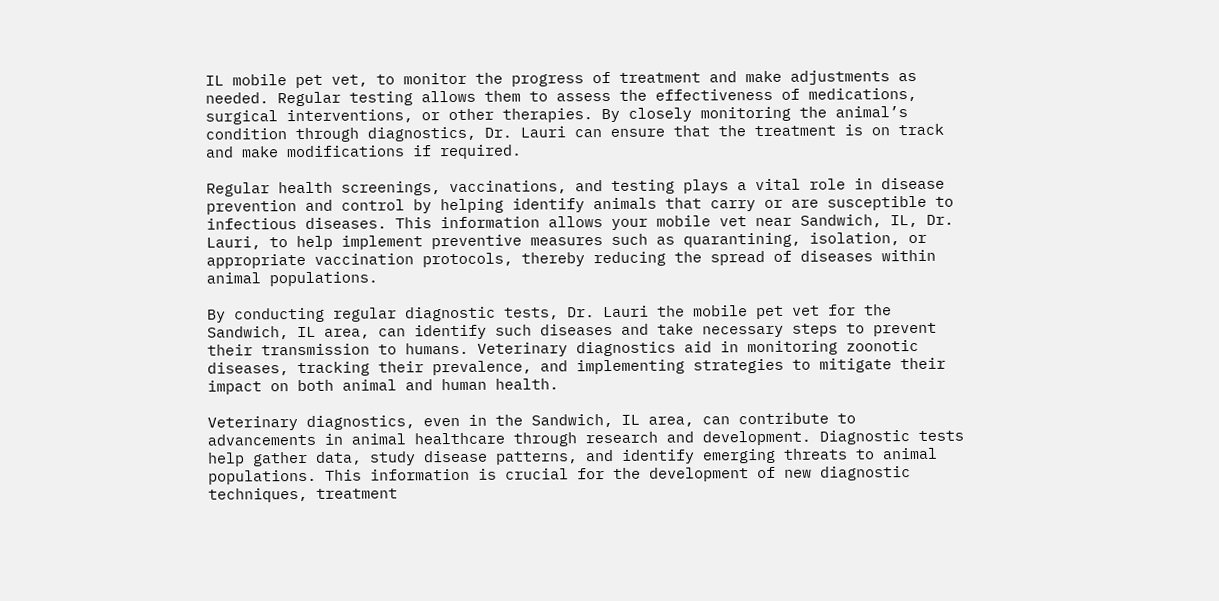IL mobile pet vet, to monitor the progress of treatment and make adjustments as needed. Regular testing allows them to assess the effectiveness of medications, surgical interventions, or other therapies. By closely monitoring the animal’s condition through diagnostics, Dr. Lauri can ensure that the treatment is on track and make modifications if required.

Regular health screenings, vaccinations, and testing plays a vital role in disease prevention and control by helping identify animals that carry or are susceptible to infectious diseases. This information allows your mobile vet near Sandwich, IL, Dr. Lauri, to help implement preventive measures such as quarantining, isolation, or appropriate vaccination protocols, thereby reducing the spread of diseases within animal populations.

By conducting regular diagnostic tests, Dr. Lauri the mobile pet vet for the Sandwich, IL area, can identify such diseases and take necessary steps to prevent their transmission to humans. Veterinary diagnostics aid in monitoring zoonotic diseases, tracking their prevalence, and implementing strategies to mitigate their impact on both animal and human health.

Veterinary diagnostics, even in the Sandwich, IL area, can contribute to advancements in animal healthcare through research and development. Diagnostic tests help gather data, study disease patterns, and identify emerging threats to animal populations. This information is crucial for the development of new diagnostic techniques, treatment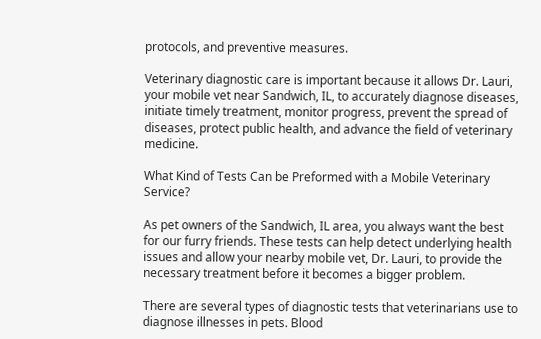protocols, and preventive measures.

Veterinary diagnostic care is important because it allows Dr. Lauri, your mobile vet near Sandwich, IL, to accurately diagnose diseases, initiate timely treatment, monitor progress, prevent the spread of diseases, protect public health, and advance the field of veterinary medicine.

What Kind of Tests Can be Preformed with a Mobile Veterinary Service?

As pet owners of the Sandwich, IL area, you always want the best for our furry friends. These tests can help detect underlying health issues and allow your nearby mobile vet, Dr. Lauri, to provide the necessary treatment before it becomes a bigger problem.

There are several types of diagnostic tests that veterinarians use to diagnose illnesses in pets. Blood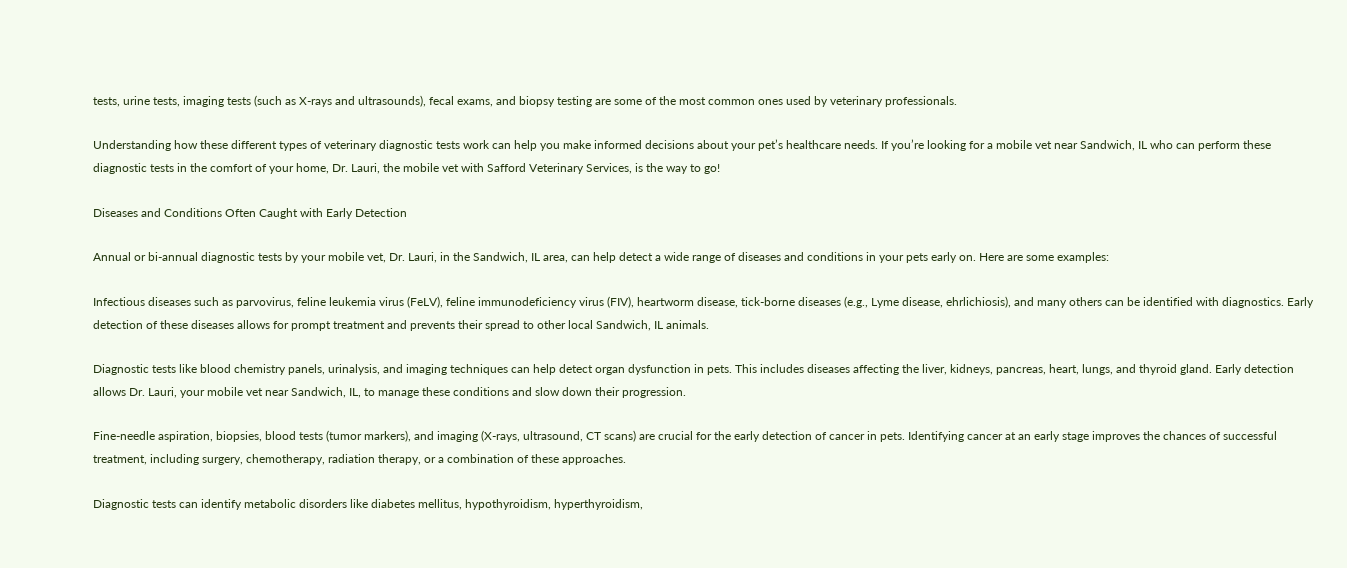tests, urine tests, imaging tests (such as X-rays and ultrasounds), fecal exams, and biopsy testing are some of the most common ones used by veterinary professionals.

Understanding how these different types of veterinary diagnostic tests work can help you make informed decisions about your pet’s healthcare needs. If you’re looking for a mobile vet near Sandwich, IL who can perform these diagnostic tests in the comfort of your home, Dr. Lauri, the mobile vet with Safford Veterinary Services, is the way to go!

Diseases and Conditions Often Caught with Early Detection

Annual or bi-annual diagnostic tests by your mobile vet, Dr. Lauri, in the Sandwich, IL area, can help detect a wide range of diseases and conditions in your pets early on. Here are some examples:

Infectious diseases such as parvovirus, feline leukemia virus (FeLV), feline immunodeficiency virus (FIV), heartworm disease, tick-borne diseases (e.g., Lyme disease, ehrlichiosis), and many others can be identified with diagnostics. Early detection of these diseases allows for prompt treatment and prevents their spread to other local Sandwich, IL animals.

Diagnostic tests like blood chemistry panels, urinalysis, and imaging techniques can help detect organ dysfunction in pets. This includes diseases affecting the liver, kidneys, pancreas, heart, lungs, and thyroid gland. Early detection allows Dr. Lauri, your mobile vet near Sandwich, IL, to manage these conditions and slow down their progression.

Fine-needle aspiration, biopsies, blood tests (tumor markers), and imaging (X-rays, ultrasound, CT scans) are crucial for the early detection of cancer in pets. Identifying cancer at an early stage improves the chances of successful treatment, including surgery, chemotherapy, radiation therapy, or a combination of these approaches.

Diagnostic tests can identify metabolic disorders like diabetes mellitus, hypothyroidism, hyperthyroidism,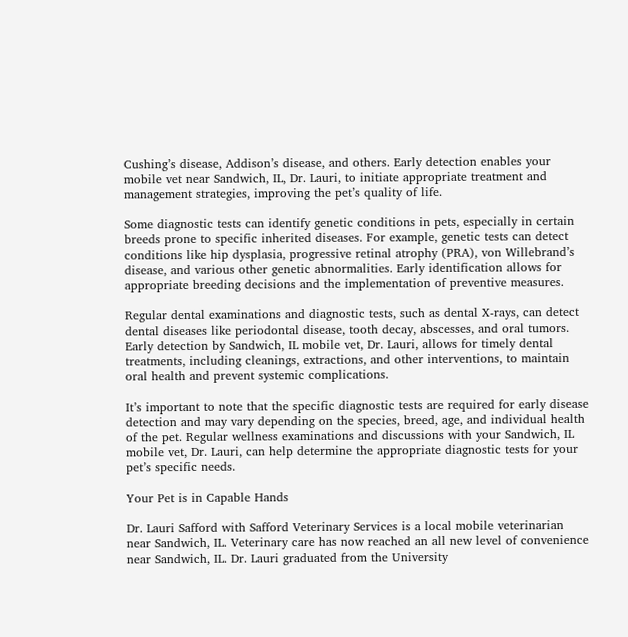Cushing’s disease, Addison’s disease, and others. Early detection enables your mobile vet near Sandwich, IL, Dr. Lauri, to initiate appropriate treatment and management strategies, improving the pet’s quality of life.

Some diagnostic tests can identify genetic conditions in pets, especially in certain breeds prone to specific inherited diseases. For example, genetic tests can detect conditions like hip dysplasia, progressive retinal atrophy (PRA), von Willebrand’s disease, and various other genetic abnormalities. Early identification allows for appropriate breeding decisions and the implementation of preventive measures.

Regular dental examinations and diagnostic tests, such as dental X-rays, can detect dental diseases like periodontal disease, tooth decay, abscesses, and oral tumors. Early detection by Sandwich, IL mobile vet, Dr. Lauri, allows for timely dental treatments, including cleanings, extractions, and other interventions, to maintain oral health and prevent systemic complications.

It’s important to note that the specific diagnostic tests are required for early disease detection and may vary depending on the species, breed, age, and individual health of the pet. Regular wellness examinations and discussions with your Sandwich, IL mobile vet, Dr. Lauri, can help determine the appropriate diagnostic tests for your pet’s specific needs.

Your Pet is in Capable Hands

Dr. Lauri Safford with Safford Veterinary Services is a local mobile veterinarian near Sandwich, IL. Veterinary care has now reached an all new level of convenience near Sandwich, IL. Dr. Lauri graduated from the University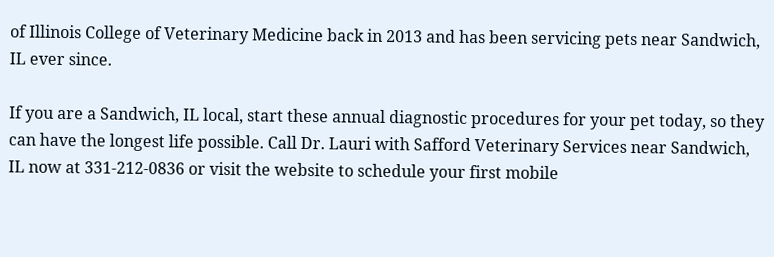of Illinois College of Veterinary Medicine back in 2013 and has been servicing pets near Sandwich, IL ever since.

If you are a Sandwich, IL local, start these annual diagnostic procedures for your pet today, so they can have the longest life possible. Call Dr. Lauri with Safford Veterinary Services near Sandwich, IL now at 331-212-0836 or visit the website to schedule your first mobile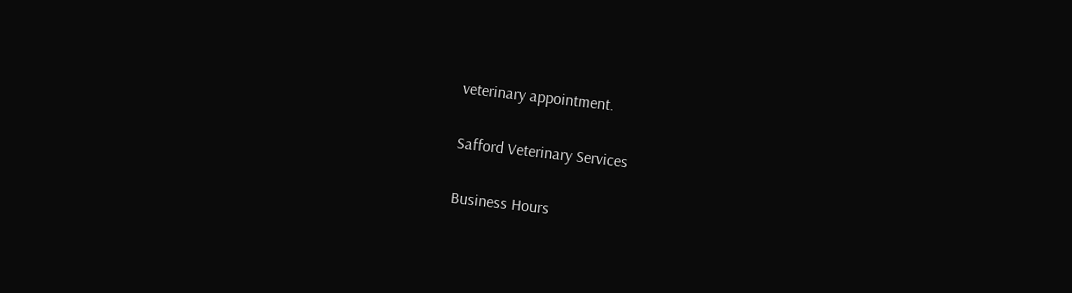veterinary appointment.

Safford Veterinary Services

Business Hours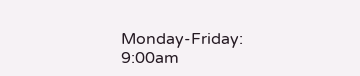Monday-Friday: 9:00am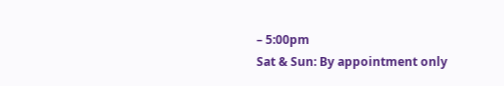– 5:00pm
Sat & Sun: By appointment only